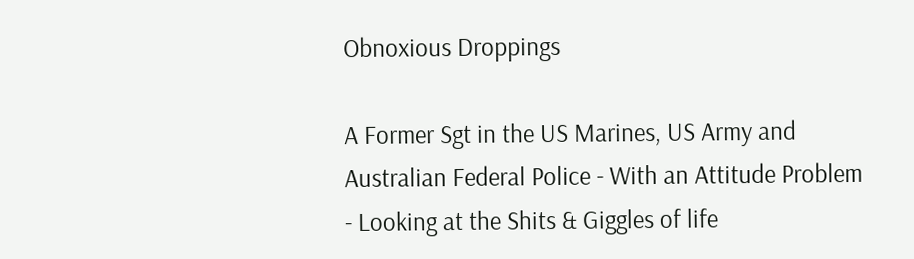Obnoxious Droppings

A Former Sgt in the US Marines, US Army and Australian Federal Police - With an Attitude Problem - Looking at the Shits & Giggles of life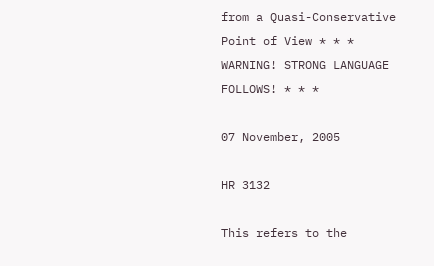from a Quasi-Conservative Point of View * * * WARNING! STRONG LANGUAGE FOLLOWS! * * *

07 November, 2005

HR 3132

This refers to the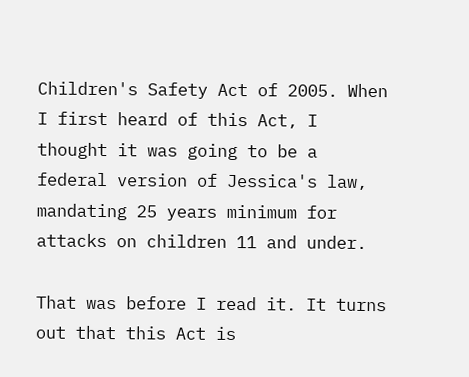Children's Safety Act of 2005. When I first heard of this Act, I thought it was going to be a federal version of Jessica's law, mandating 25 years minimum for attacks on children 11 and under.

That was before I read it. It turns out that this Act is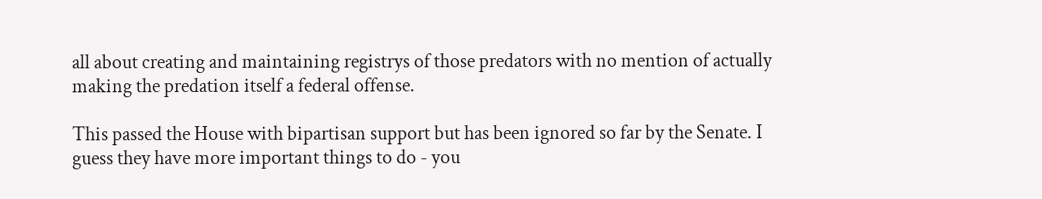all about creating and maintaining registrys of those predators with no mention of actually making the predation itself a federal offense.

This passed the House with bipartisan support but has been ignored so far by the Senate. I guess they have more important things to do - you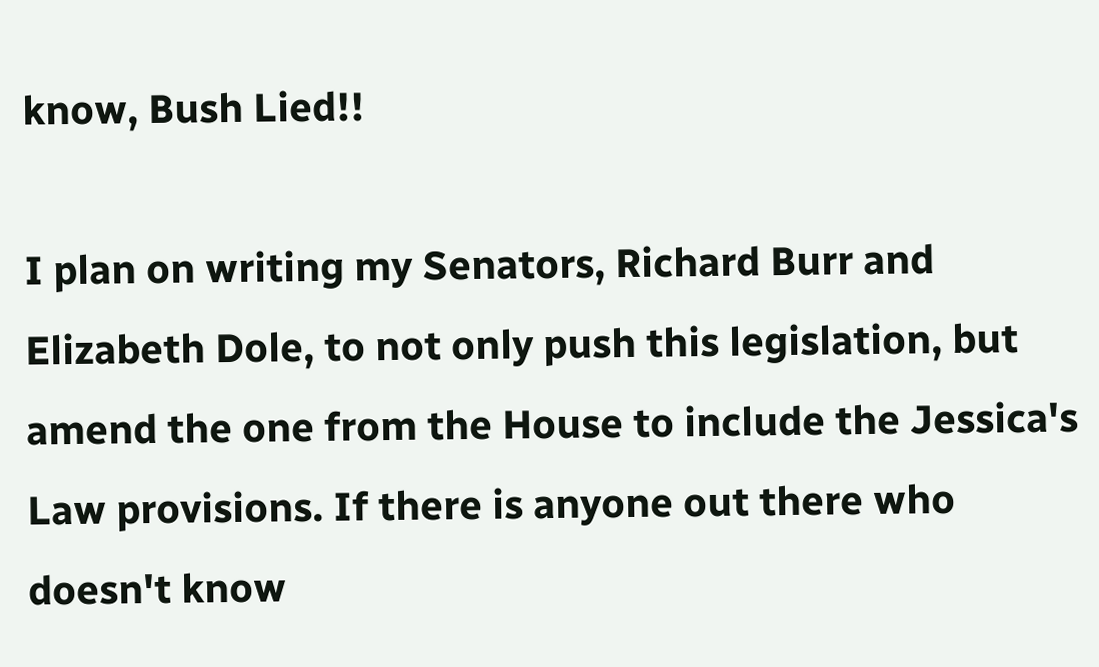know, Bush Lied!!

I plan on writing my Senators, Richard Burr and Elizabeth Dole, to not only push this legislation, but amend the one from the House to include the Jessica's Law provisions. If there is anyone out there who doesn't know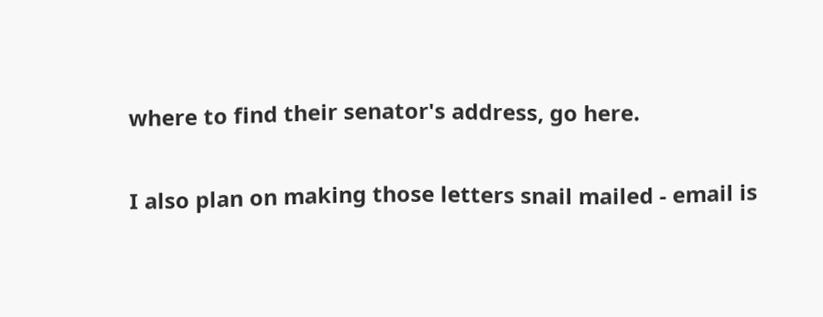where to find their senator's address, go here.

I also plan on making those letters snail mailed - email is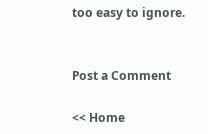too easy to ignore.


Post a Comment

<< Home